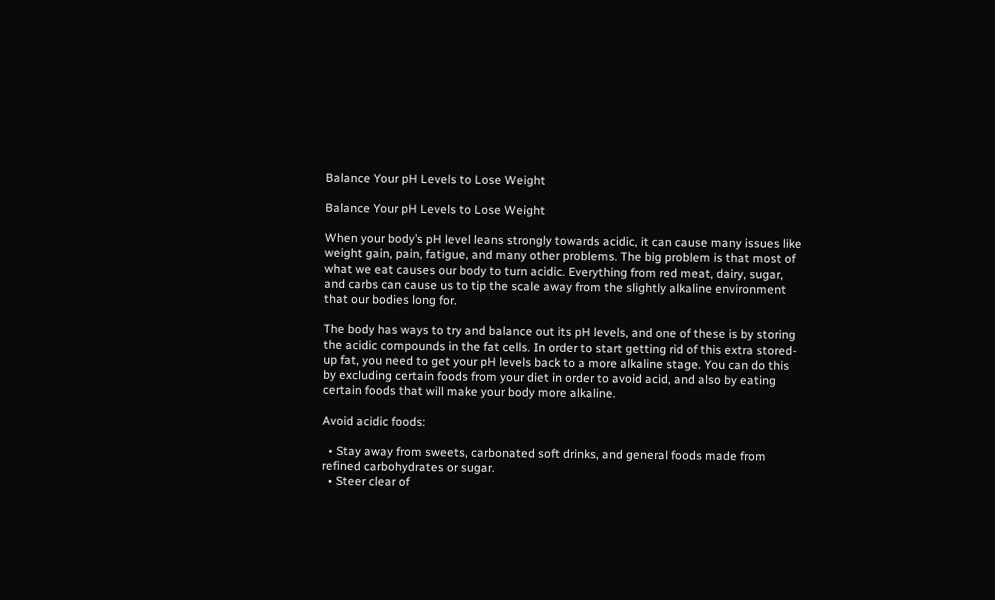Balance Your pH Levels to Lose Weight

Balance Your pH Levels to Lose Weight

When your body’s pH level leans strongly towards acidic, it can cause many issues like weight gain, pain, fatigue, and many other problems. The big problem is that most of what we eat causes our body to turn acidic. Everything from red meat, dairy, sugar, and carbs can cause us to tip the scale away from the slightly alkaline environment that our bodies long for.

The body has ways to try and balance out its pH levels, and one of these is by storing the acidic compounds in the fat cells. In order to start getting rid of this extra stored-up fat, you need to get your pH levels back to a more alkaline stage. You can do this by excluding certain foods from your diet in order to avoid acid, and also by eating certain foods that will make your body more alkaline.

Avoid acidic foods:

  • Stay away from sweets, carbonated soft drinks, and general foods made from refined carbohydrates or sugar.
  • Steer clear of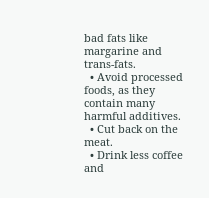bad fats like margarine and trans-fats.
  • Avoid processed foods, as they contain many harmful additives.
  • Cut back on the meat.
  • Drink less coffee and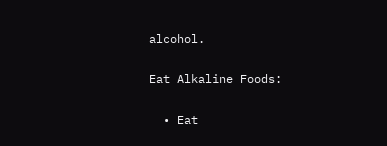alcohol.

Eat Alkaline Foods:

  • Eat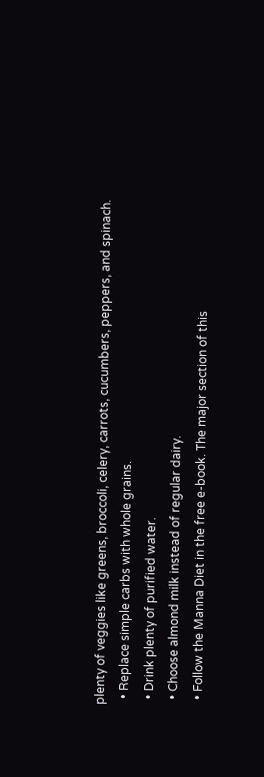plenty of veggies like greens, broccoli, celery, carrots, cucumbers, peppers, and spinach.
  • Replace simple carbs with whole grains.
  • Drink plenty of purified water.
  • Choose almond milk instead of regular dairy.
  • Follow the Manna Diet in the free e-book. The major section of this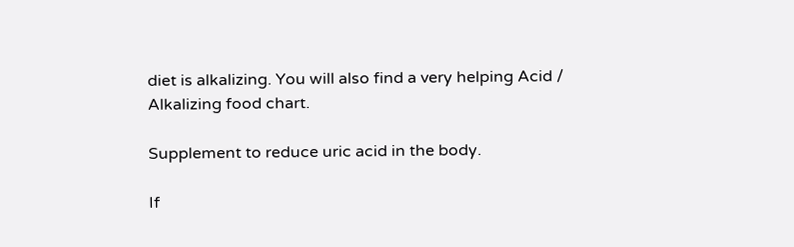diet is alkalizing. You will also find a very helping Acid / Alkalizing food chart.

Supplement to reduce uric acid in the body.

If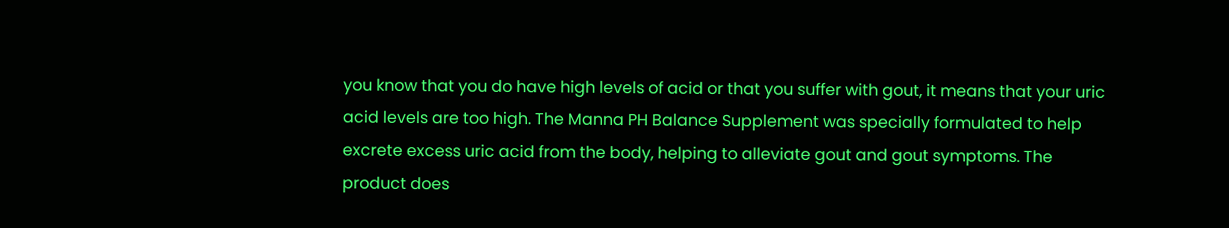you know that you do have high levels of acid or that you suffer with gout, it means that your uric acid levels are too high. The Manna PH Balance Supplement was specially formulated to help excrete excess uric acid from the body, helping to alleviate gout and gout symptoms. The product does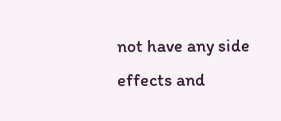not have any side effects and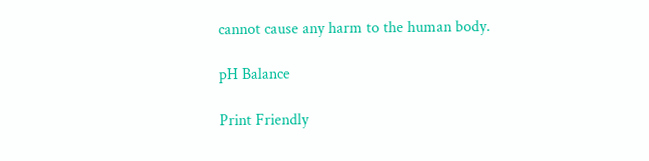cannot cause any harm to the human body.

pH Balance

Print Friendly